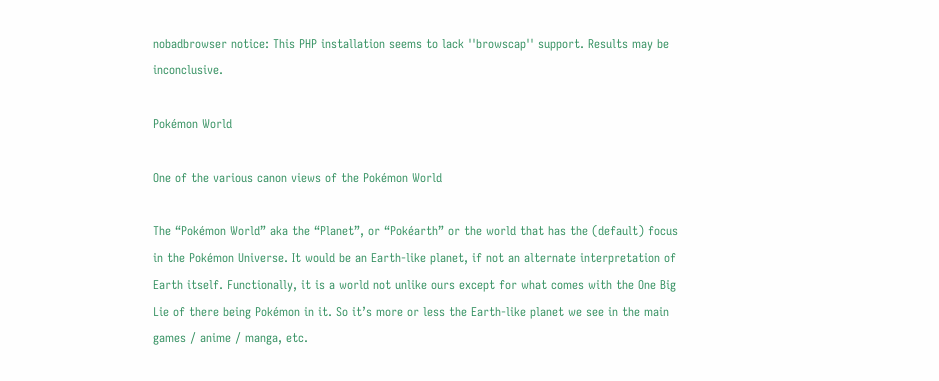nobadbrowser notice: This PHP installation seems to lack ''browscap'' support. Results may be inconclusive.

Pokémon World

One of the various canon views of the Pokémon World

The “Pokémon World” aka the “Planet”, or “Pokéarth” or the world that has the (default) focus in the Pokémon Universe. It would be an Earth-like planet, if not an alternate interpretation of Earth itself. Functionally, it is a world not unlike ours except for what comes with the One Big Lie of there being Pokémon in it. So it’s more or less the Earth-like planet we see in the main games / anime / manga, etc.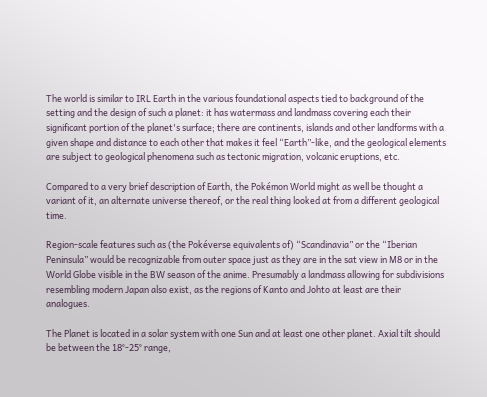The world is similar to IRL Earth in the various foundational aspects tied to background of the setting and the design of such a planet: it has watermass and landmass covering each their significant portion of the planet's surface; there are continents, islands and other landforms with a given shape and distance to each other that makes it feel “Earth”-like, and the geological elements are subject to geological phenomena such as tectonic migration, volcanic eruptions, etc.

Compared to a very brief description of Earth, the Pokémon World might as well be thought a variant of it, an alternate universe thereof, or the real thing looked at from a different geological time.

Region-scale features such as (the Pokéverse equivalents of) “Scandinavia” or the “Iberian Peninsula” would be recognizable from outer space just as they are in the sat view in M8 or in the World Globe visible in the BW season of the anime. Presumably a landmass allowing for subdivisions resembling modern Japan also exist, as the regions of Kanto and Johto at least are their analogues.

The Planet is located in a solar system with one Sun and at least one other planet. Axial tilt should be between the 18°-25° range,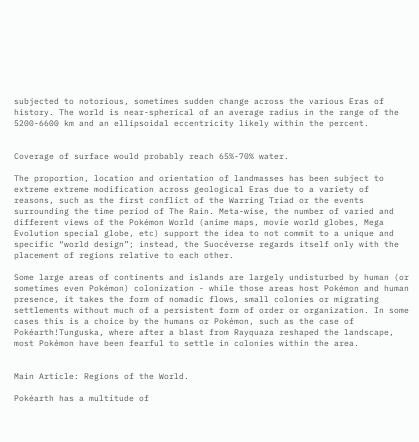subjected to notorious, sometimes sudden change across the various Eras of history. The world is near-spherical of an average radius in the range of the 5200-6600 km and an ellipsoidal eccentricity likely within the percent.


Coverage of surface would probably reach 65%-70% water.

The proportion, location and orientation of landmasses has been subject to extreme extreme modification across geological Eras due to a variety of reasons, such as the first conflict of the Warring Triad or the events surrounding the time period of The Rain. Meta-wise, the number of varied and different views of the Pokémon World (anime maps, movie world globes, Mega Evolution special globe, etc) support the idea to not commit to a unique and specific “world design”; instead, the Suocéverse regards itself only with the placement of regions relative to each other.

Some large areas of continents and islands are largely undisturbed by human (or sometimes even Pokémon) colonization - while those areas host Pokémon and human presence, it takes the form of nomadic flows, small colonies or migrating settlements without much of a persistent form of order or organization. In some cases this is a choice by the humans or Pokémon, such as the case of Pokéarth!Tunguska, where after a blast from Rayquaza reshaped the landscape, most Pokémon have been fearful to settle in colonies within the area.


Main Article: Regions of the World.

Pokéarth has a multitude of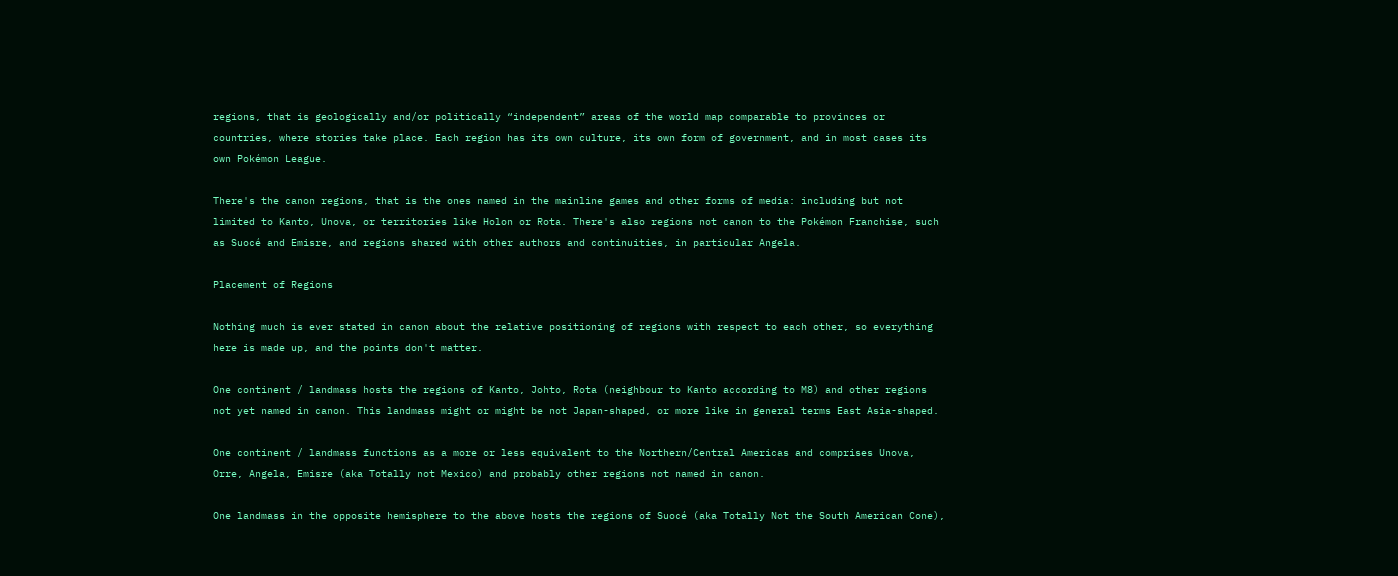regions, that is geologically and/or politically “independent” areas of the world map comparable to provinces or countries, where stories take place. Each region has its own culture, its own form of government, and in most cases its own Pokémon League.

There's the canon regions, that is the ones named in the mainline games and other forms of media: including but not limited to Kanto, Unova, or territories like Holon or Rota. There's also regions not canon to the Pokémon Franchise, such as Suocé and Emisre, and regions shared with other authors and continuities, in particular Angela.

Placement of Regions

Nothing much is ever stated in canon about the relative positioning of regions with respect to each other, so everything here is made up, and the points don't matter.

One continent / landmass hosts the regions of Kanto, Johto, Rota (neighbour to Kanto according to M8) and other regions not yet named in canon. This landmass might or might be not Japan-shaped, or more like in general terms East Asia-shaped.

One continent / landmass functions as a more or less equivalent to the Northern/Central Americas and comprises Unova, Orre, Angela, Emisre (aka Totally not Mexico) and probably other regions not named in canon.

One landmass in the opposite hemisphere to the above hosts the regions of Suocé (aka Totally Not the South American Cone),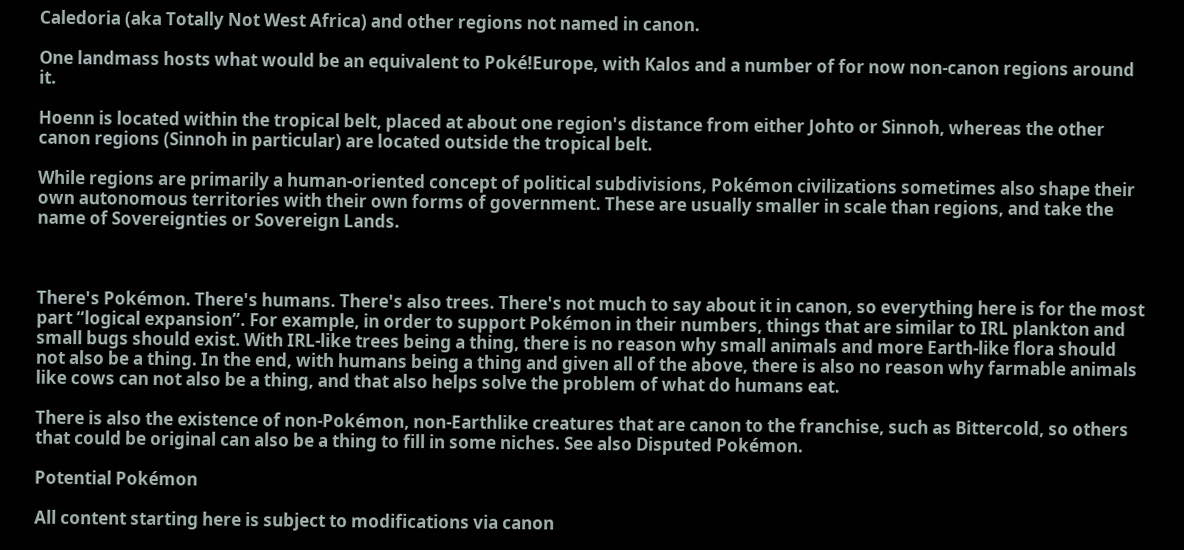Caledoria (aka Totally Not West Africa) and other regions not named in canon.

One landmass hosts what would be an equivalent to Poké!Europe, with Kalos and a number of for now non-canon regions around it.

Hoenn is located within the tropical belt, placed at about one region's distance from either Johto or Sinnoh, whereas the other canon regions (Sinnoh in particular) are located outside the tropical belt.

While regions are primarily a human-oriented concept of political subdivisions, Pokémon civilizations sometimes also shape their own autonomous territories with their own forms of government. These are usually smaller in scale than regions, and take the name of Sovereignties or Sovereign Lands.



There's Pokémon. There's humans. There's also trees. There's not much to say about it in canon, so everything here is for the most part “logical expansion”. For example, in order to support Pokémon in their numbers, things that are similar to IRL plankton and small bugs should exist. With IRL-like trees being a thing, there is no reason why small animals and more Earth-like flora should not also be a thing. In the end, with humans being a thing and given all of the above, there is also no reason why farmable animals like cows can not also be a thing, and that also helps solve the problem of what do humans eat.

There is also the existence of non-Pokémon, non-Earthlike creatures that are canon to the franchise, such as Bittercold, so others that could be original can also be a thing to fill in some niches. See also Disputed Pokémon.

Potential Pokémon

All content starting here is subject to modifications via canon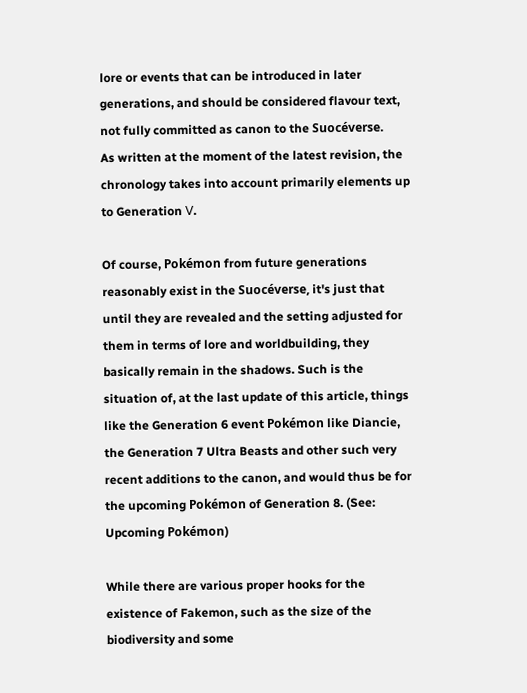lore or events that can be introduced in later generations, and should be considered flavour text, not fully committed as canon to the Suocéverse.
As written at the moment of the latest revision, the chronology takes into account primarily elements up to Generation Ⅴ.

Of course, Pokémon from future generations reasonably exist in the Suocéverse, it's just that until they are revealed and the setting adjusted for them in terms of lore and worldbuilding, they basically remain in the shadows. Such is the situation of, at the last update of this article, things like the Generation 6 event Pokémon like Diancie, the Generation 7 Ultra Beasts and other such very recent additions to the canon, and would thus be for the upcoming Pokémon of Generation 8. (See: Upcoming Pokémon)

While there are various proper hooks for the existence of Fakemon, such as the size of the biodiversity and some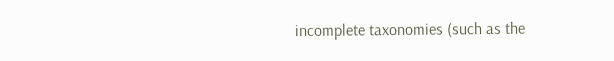incomplete taxonomies (such as the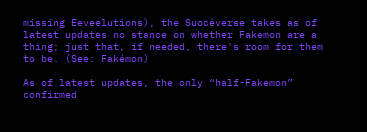missing Eeveelutions), the Suocéverse takes as of latest updates no stance on whether Fakemon are a thing; just that, if needed, there's room for them to be. (See: Fakémon)

As of latest updates, the only “half-Fakemon” confirmed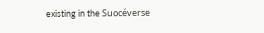existing in the Suocéverse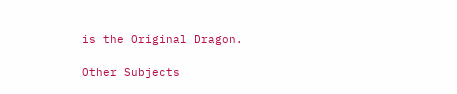is the Original Dragon.

Other Subjects